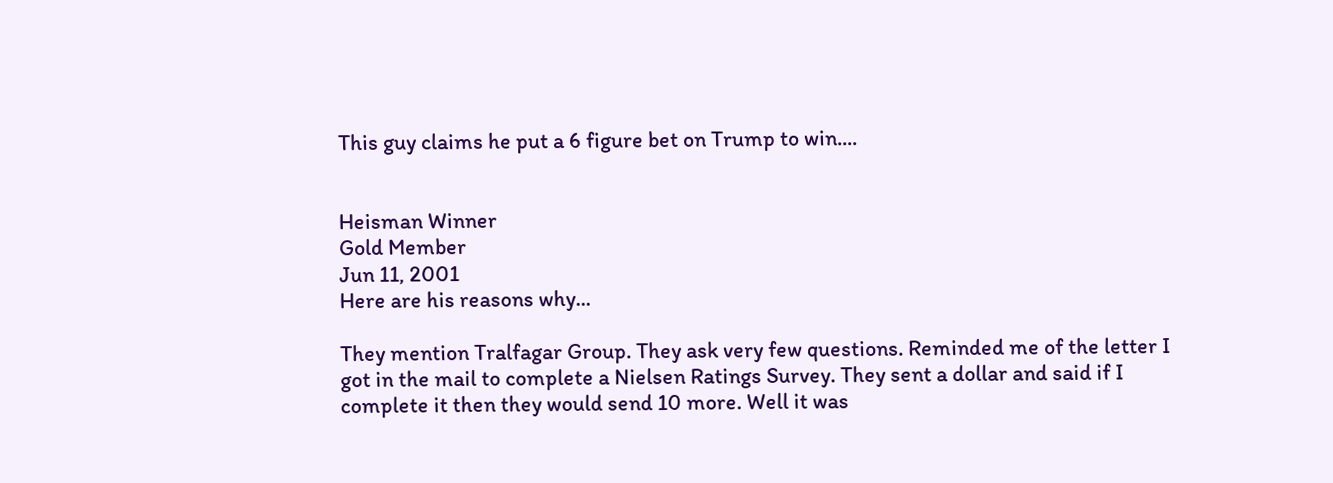This guy claims he put a 6 figure bet on Trump to win....


Heisman Winner
Gold Member
Jun 11, 2001
Here are his reasons why...

They mention Tralfagar Group. They ask very few questions. Reminded me of the letter I got in the mail to complete a Nielsen Ratings Survey. They sent a dollar and said if I complete it then they would send 10 more. Well it was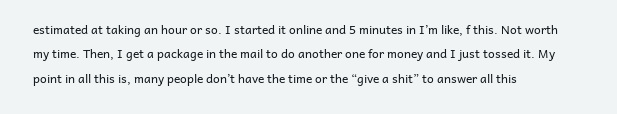estimated at taking an hour or so. I started it online and 5 minutes in I’m like, f this. Not worth my time. Then, I get a package in the mail to do another one for money and I just tossed it. My point in all this is, many people don’t have the time or the “give a shit” to answer all this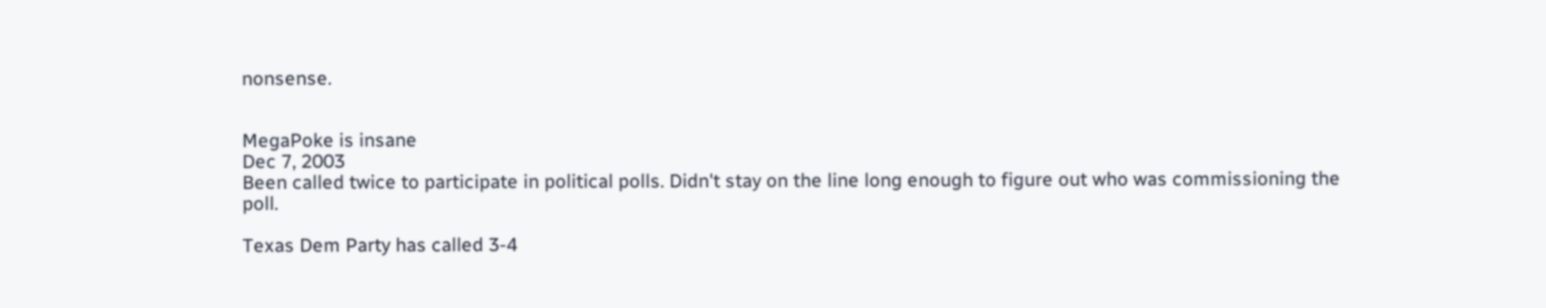nonsense.


MegaPoke is insane
Dec 7, 2003
Been called twice to participate in political polls. Didn't stay on the line long enough to figure out who was commissioning the poll.

Texas Dem Party has called 3-4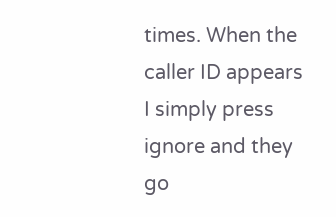times. When the caller ID appears I simply press ignore and they go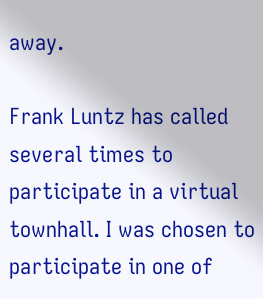away.

Frank Luntz has called several times to participate in a virtual townhall. I was chosen to participate in one of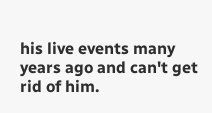his live events many years ago and can't get rid of him.